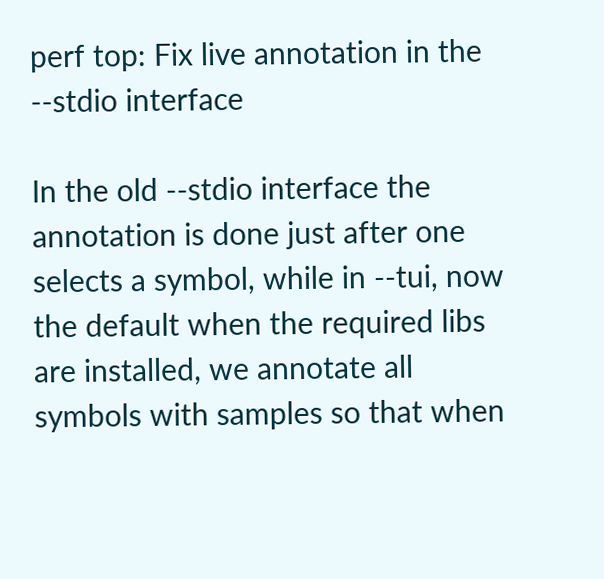perf top: Fix live annotation in the --stdio interface

In the old --stdio interface the annotation is done just after one
selects a symbol, while in --tui, now the default when the required libs
are installed, we annotate all symbols with samples so that when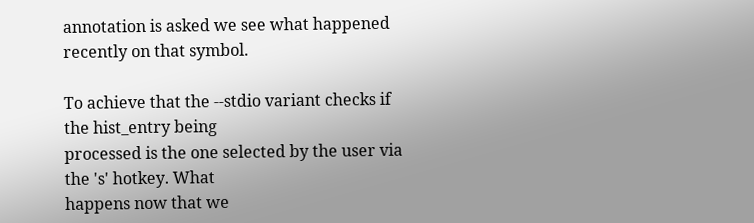annotation is asked we see what happened recently on that symbol.

To achieve that the --stdio variant checks if the hist_entry being
processed is the one selected by the user via the 's' hotkey. What
happens now that we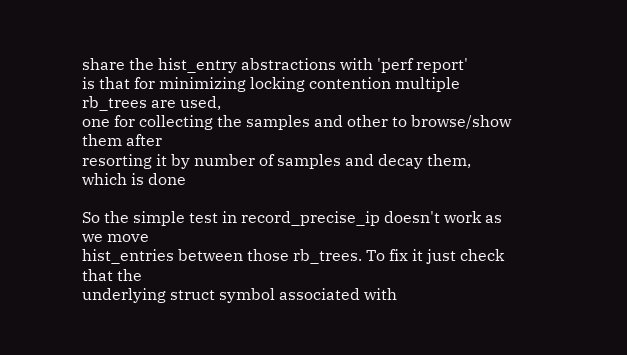share the hist_entry abstractions with 'perf report'
is that for minimizing locking contention multiple rb_trees are used,
one for collecting the samples and other to browse/show them after
resorting it by number of samples and decay them, which is done

So the simple test in record_precise_ip doesn't work as we move
hist_entries between those rb_trees. To fix it just check that the
underlying struct symbol associated with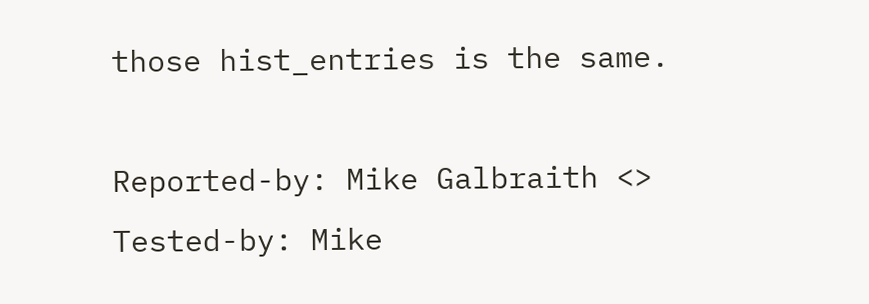those hist_entries is the same.

Reported-by: Mike Galbraith <>
Tested-by: Mike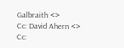Galbraith <>
Cc: David Ahern <>
Cc: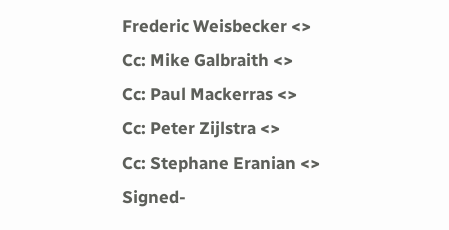Frederic Weisbecker <>
Cc: Mike Galbraith <>
Cc: Paul Mackerras <>
Cc: Peter Zijlstra <>
Cc: Stephane Eranian <>
Signed-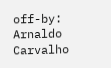off-by: Arnaldo Carvalho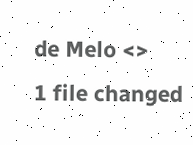de Melo <>
1 file changed